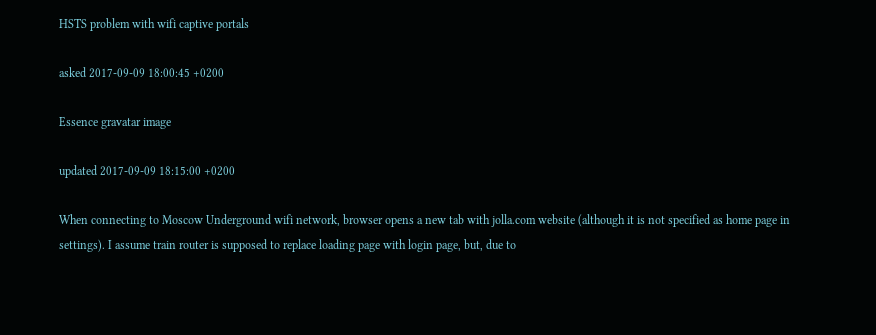HSTS problem with wifi captive portals

asked 2017-09-09 18:00:45 +0200

Essence gravatar image

updated 2017-09-09 18:15:00 +0200

When connecting to Moscow Underground wifi network, browser opens a new tab with jolla.com website (although it is not specified as home page in settings). I assume train router is supposed to replace loading page with login page, but, due to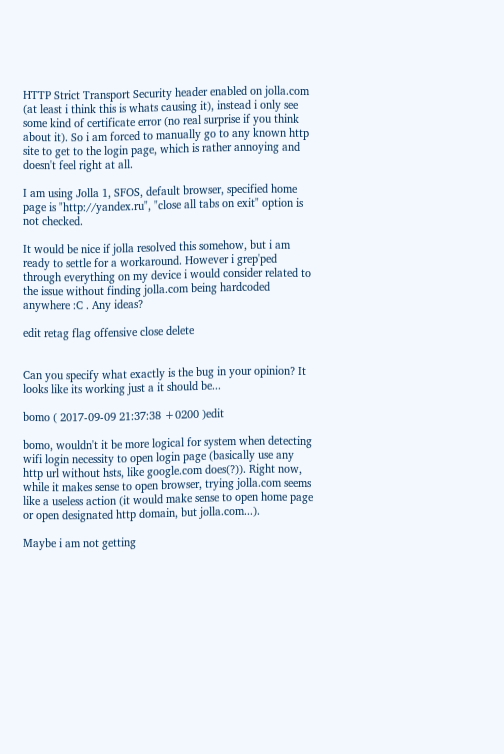HTTP Strict Transport Security header enabled on jolla.com (at least i think this is whats causing it), instead i only see some kind of certificate error (no real surprise if you think about it). So i am forced to manually go to any known http site to get to the login page, which is rather annoying and doesn't feel right at all.

I am using Jolla 1, SFOS, default browser, specified home page is "http://yandex.ru", "close all tabs on exit" option is not checked.

It would be nice if jolla resolved this somehow, but i am ready to settle for a workaround. However i grep'ped through everything on my device i would consider related to the issue without finding jolla.com being hardcoded anywhere :C . Any ideas?

edit retag flag offensive close delete


Can you specify what exactly is the bug in your opinion? It looks like its working just a it should be...

bomo ( 2017-09-09 21:37:38 +0200 )edit

bomo, wouldn't it be more logical for system when detecting wifi login necessity to open login page (basically use any http url without hsts, like google.com does(?)). Right now, while it makes sense to open browser, trying jolla.com seems like a useless action (it would make sense to open home page or open designated http domain, but jolla.com...).

Maybe i am not getting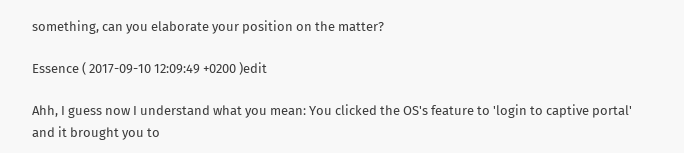something, can you elaborate your position on the matter?

Essence ( 2017-09-10 12:09:49 +0200 )edit

Ahh, I guess now I understand what you mean: You clicked the OS's feature to 'login to captive portal' and it brought you to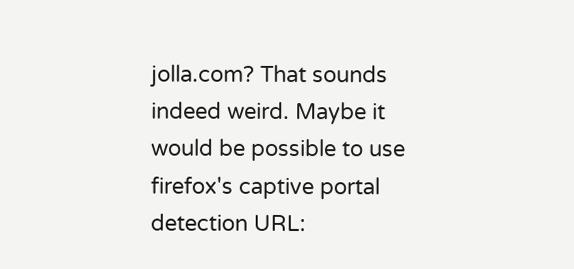jolla.com? That sounds indeed weird. Maybe it would be possible to use firefox's captive portal detection URL: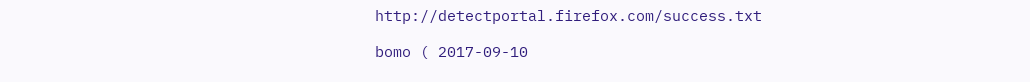http://detectportal.firefox.com/success.txt

bomo ( 2017-09-10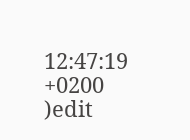12:47:19 +0200 )edit